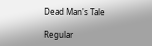Dead Man's Tale

Regular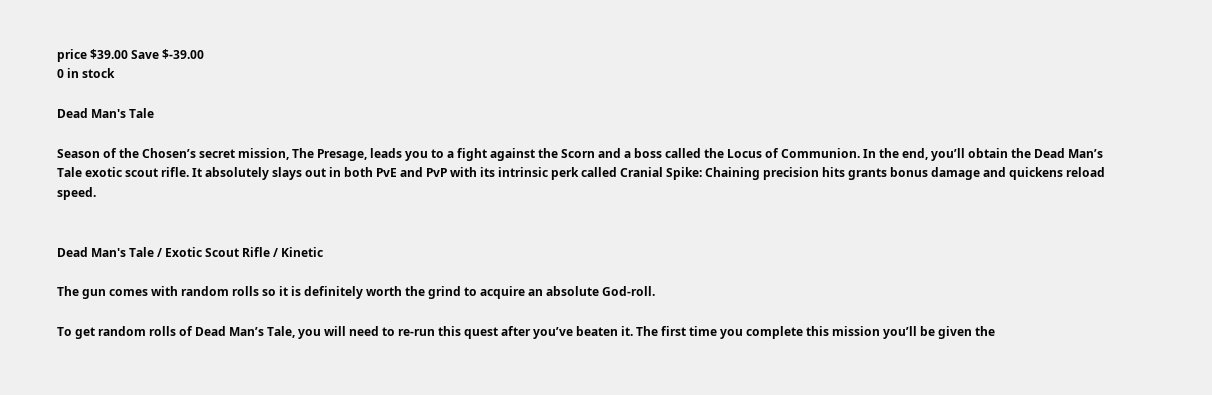price $39.00 Save $-39.00
0 in stock

Dead Man's Tale

Season of the Chosen’s secret mission, The Presage, leads you to a fight against the Scorn and a boss called the Locus of Communion. In the end, you’ll obtain the Dead Man’s Tale exotic scout rifle. It absolutely slays out in both PvE and PvP with its intrinsic perk called Cranial Spike: Chaining precision hits grants bonus damage and quickens reload speed.


Dead Man's Tale / Exotic Scout Rifle / Kinetic

The gun comes with random rolls so it is definitely worth the grind to acquire an absolute God-roll.

To get random rolls of Dead Man’s Tale, you will need to re-run this quest after you’ve beaten it. The first time you complete this mission you’ll be given the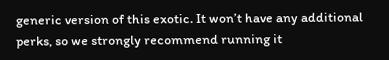generic version of this exotic. It won’t have any additional perks, so we strongly recommend running it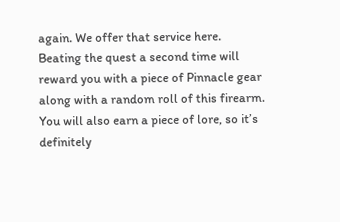again. We offer that service here. Beating the quest a second time will reward you with a piece of Pinnacle gear along with a random roll of this firearm. You will also earn a piece of lore, so it’s definitely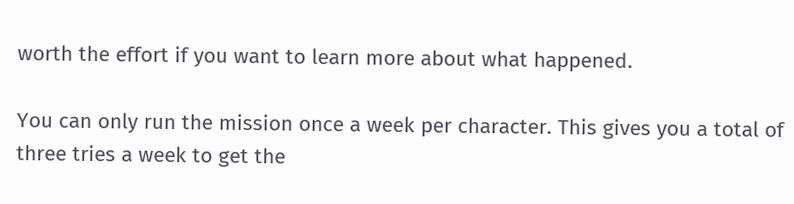worth the effort if you want to learn more about what happened.

You can only run the mission once a week per character. This gives you a total of three tries a week to get the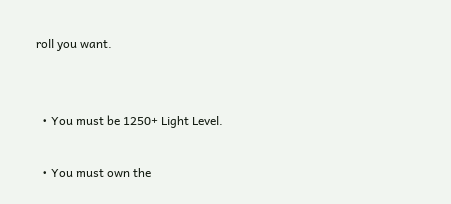roll you want.


  • You must be 1250+ Light Level.

  • You must own the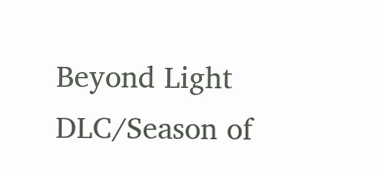Beyond Light DLC/Season of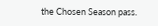the Chosen Season pass.